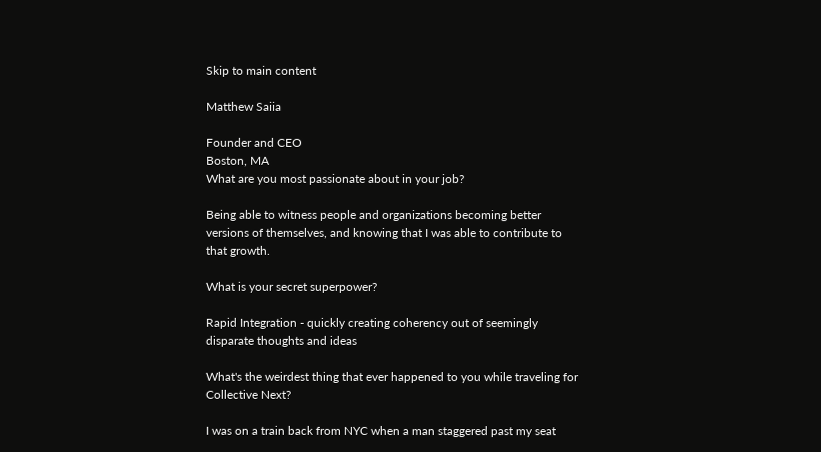Skip to main content

Matthew Saiia

Founder and CEO
Boston, MA
What are you most passionate about in your job?

Being able to witness people and organizations becoming better versions of themselves, and knowing that I was able to contribute to that growth.

What is your secret superpower?

Rapid Integration - quickly creating coherency out of seemingly disparate thoughts and ideas

What's the weirdest thing that ever happened to you while traveling for Collective Next?

I was on a train back from NYC when a man staggered past my seat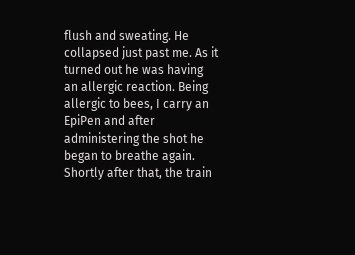flush and sweating. He collapsed just past me. As it turned out he was having an allergic reaction. Being allergic to bees, I carry an EpiPen and after administering the shot he began to breathe again. Shortly after that, the train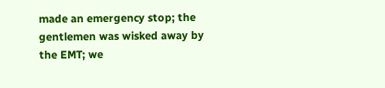made an emergency stop; the gentlemen was wisked away by the EMT; we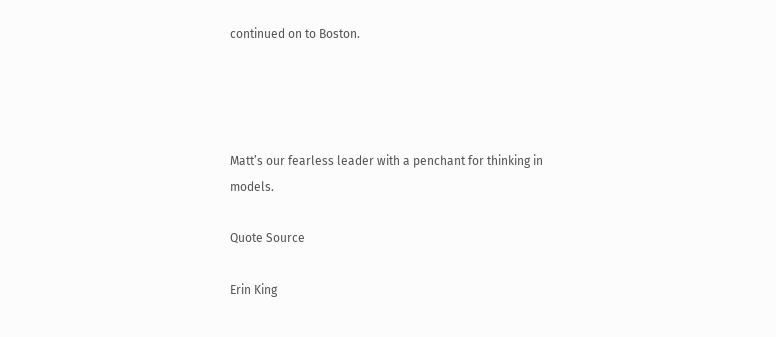continued on to Boston.




Matt’s our fearless leader with a penchant for thinking in models.

Quote Source

Erin King